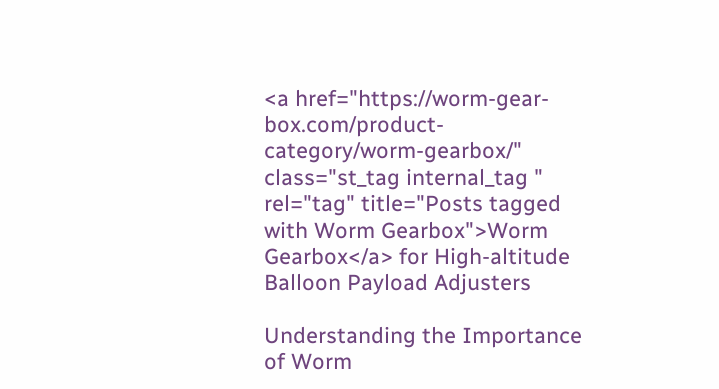<a href="https://worm-gear-box.com/product-category/worm-gearbox/" class="st_tag internal_tag " rel="tag" title="Posts tagged with Worm Gearbox">Worm Gearbox</a> for High-altitude Balloon Payload Adjusters

Understanding the Importance of Worm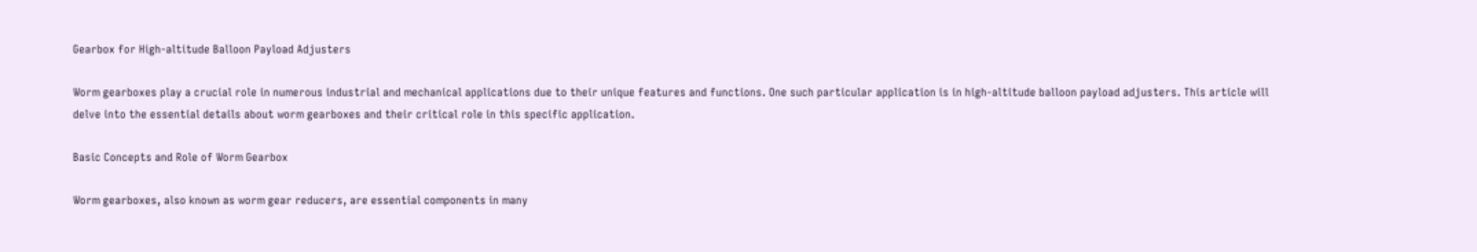Gearbox for High-altitude Balloon Payload Adjusters

Worm gearboxes play a crucial role in numerous industrial and mechanical applications due to their unique features and functions. One such particular application is in high-altitude balloon payload adjusters. This article will delve into the essential details about worm gearboxes and their critical role in this specific application.

Basic Concepts and Role of Worm Gearbox

Worm gearboxes, also known as worm gear reducers, are essential components in many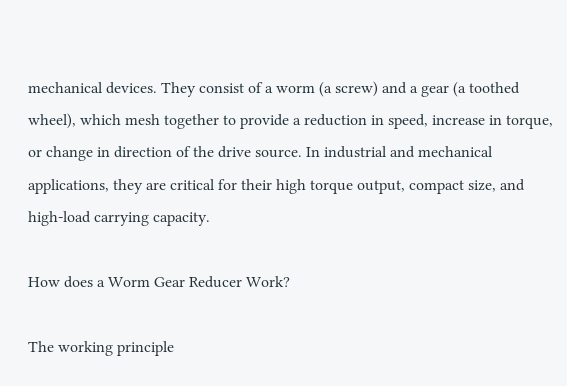mechanical devices. They consist of a worm (a screw) and a gear (a toothed wheel), which mesh together to provide a reduction in speed, increase in torque, or change in direction of the drive source. In industrial and mechanical applications, they are critical for their high torque output, compact size, and high-load carrying capacity.

How does a Worm Gear Reducer Work?

The working principle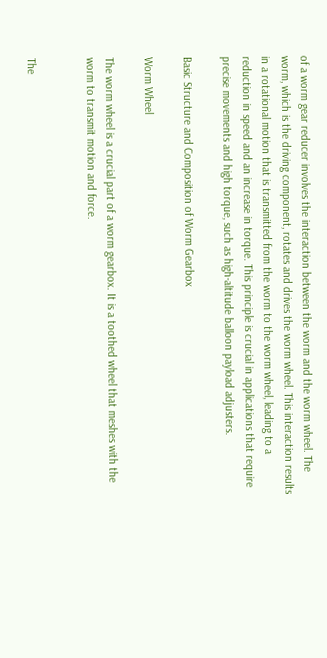of a worm gear reducer involves the interaction between the worm and the worm wheel. The worm, which is the driving component, rotates and drives the worm wheel. This interaction results in a rotational motion that is transmitted from the worm to the worm wheel, leading to a reduction in speed and an increase in torque. This principle is crucial in applications that require precise movements and high torque, such as high-altitude balloon payload adjusters.

Basic Structure and Composition of Worm Gearbox

Worm Wheel

The worm wheel is a crucial part of a worm gearbox. It is a toothed wheel that meshes with the worm to transmit motion and force.


The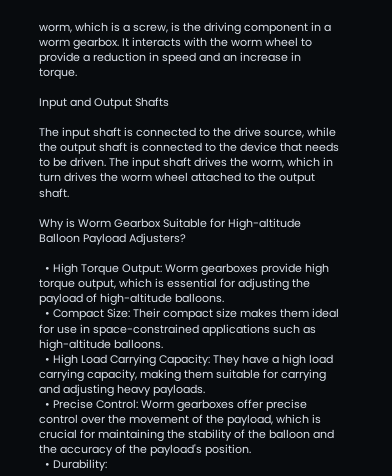worm, which is a screw, is the driving component in a worm gearbox. It interacts with the worm wheel to provide a reduction in speed and an increase in torque.

Input and Output Shafts

The input shaft is connected to the drive source, while the output shaft is connected to the device that needs to be driven. The input shaft drives the worm, which in turn drives the worm wheel attached to the output shaft.

Why is Worm Gearbox Suitable for High-altitude Balloon Payload Adjusters?

  • High Torque Output: Worm gearboxes provide high torque output, which is essential for adjusting the payload of high-altitude balloons.
  • Compact Size: Their compact size makes them ideal for use in space-constrained applications such as high-altitude balloons.
  • High Load Carrying Capacity: They have a high load carrying capacity, making them suitable for carrying and adjusting heavy payloads.
  • Precise Control: Worm gearboxes offer precise control over the movement of the payload, which is crucial for maintaining the stability of the balloon and the accuracy of the payload's position.
  • Durability: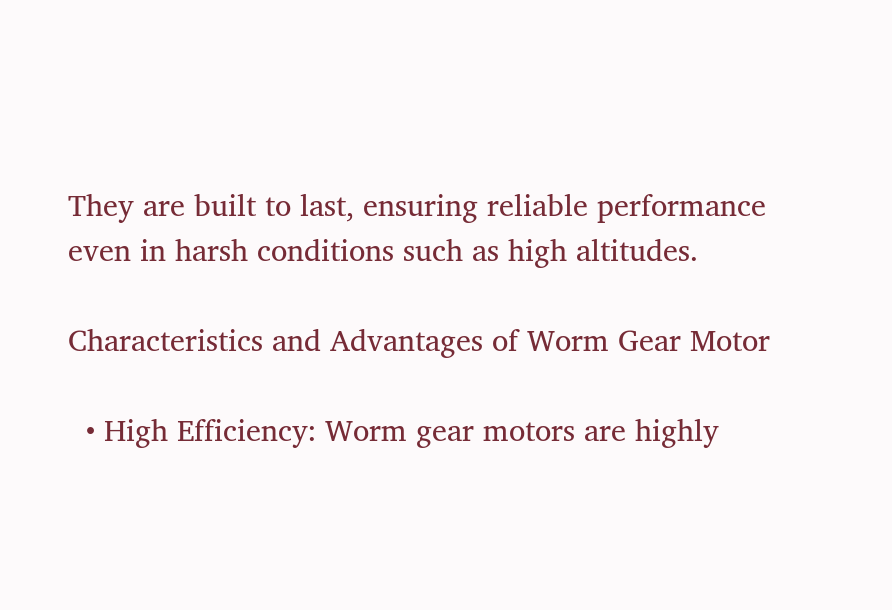They are built to last, ensuring reliable performance even in harsh conditions such as high altitudes.

Characteristics and Advantages of Worm Gear Motor

  • High Efficiency: Worm gear motors are highly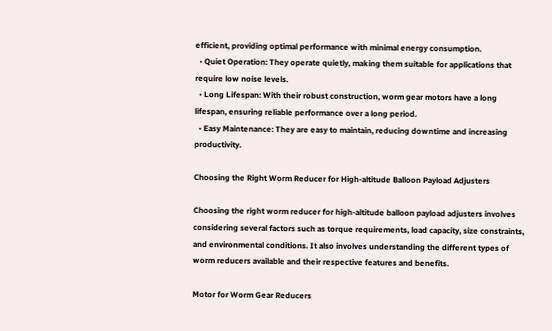efficient, providing optimal performance with minimal energy consumption.
  • Quiet Operation: They operate quietly, making them suitable for applications that require low noise levels.
  • Long Lifespan: With their robust construction, worm gear motors have a long lifespan, ensuring reliable performance over a long period.
  • Easy Maintenance: They are easy to maintain, reducing downtime and increasing productivity.

Choosing the Right Worm Reducer for High-altitude Balloon Payload Adjusters

Choosing the right worm reducer for high-altitude balloon payload adjusters involves considering several factors such as torque requirements, load capacity, size constraints, and environmental conditions. It also involves understanding the different types of worm reducers available and their respective features and benefits.

Motor for Worm Gear Reducers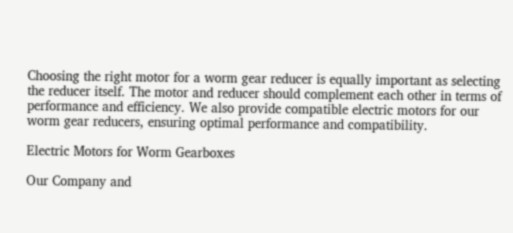Choosing the right motor for a worm gear reducer is equally important as selecting the reducer itself. The motor and reducer should complement each other in terms of performance and efficiency. We also provide compatible electric motors for our worm gear reducers, ensuring optimal performance and compatibility.

Electric Motors for Worm Gearboxes

Our Company and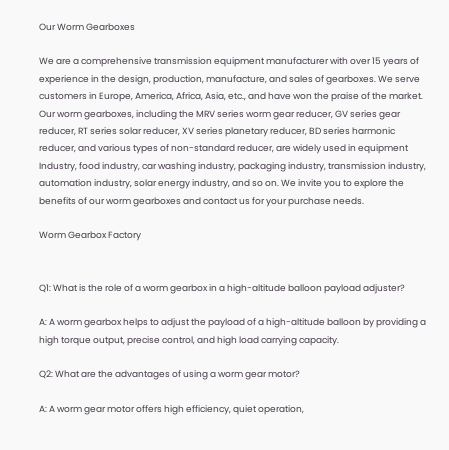Our Worm Gearboxes

We are a comprehensive transmission equipment manufacturer with over 15 years of experience in the design, production, manufacture, and sales of gearboxes. We serve customers in Europe, America, Africa, Asia, etc., and have won the praise of the market. Our worm gearboxes, including the MRV series worm gear reducer, GV series gear reducer, RT series solar reducer, XV series planetary reducer, BD series harmonic reducer, and various types of non-standard reducer, are widely used in equipment Industry, food industry, car washing industry, packaging industry, transmission industry, automation industry, solar energy industry, and so on. We invite you to explore the benefits of our worm gearboxes and contact us for your purchase needs.

Worm Gearbox Factory


Q1: What is the role of a worm gearbox in a high-altitude balloon payload adjuster?

A: A worm gearbox helps to adjust the payload of a high-altitude balloon by providing a high torque output, precise control, and high load carrying capacity.

Q2: What are the advantages of using a worm gear motor?

A: A worm gear motor offers high efficiency, quiet operation,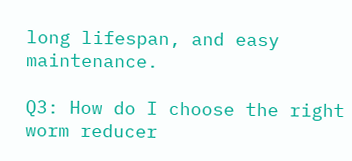long lifespan, and easy maintenance.

Q3: How do I choose the right worm reducer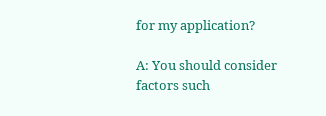for my application?

A: You should consider factors such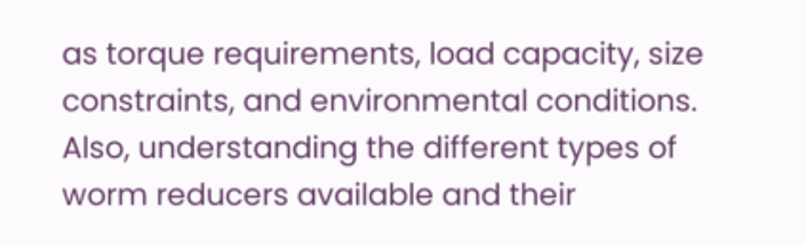as torque requirements, load capacity, size constraints, and environmental conditions. Also, understanding the different types of worm reducers available and their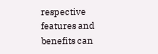respective features and benefits can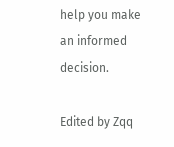help you make an informed decision.

Edited by Zqq